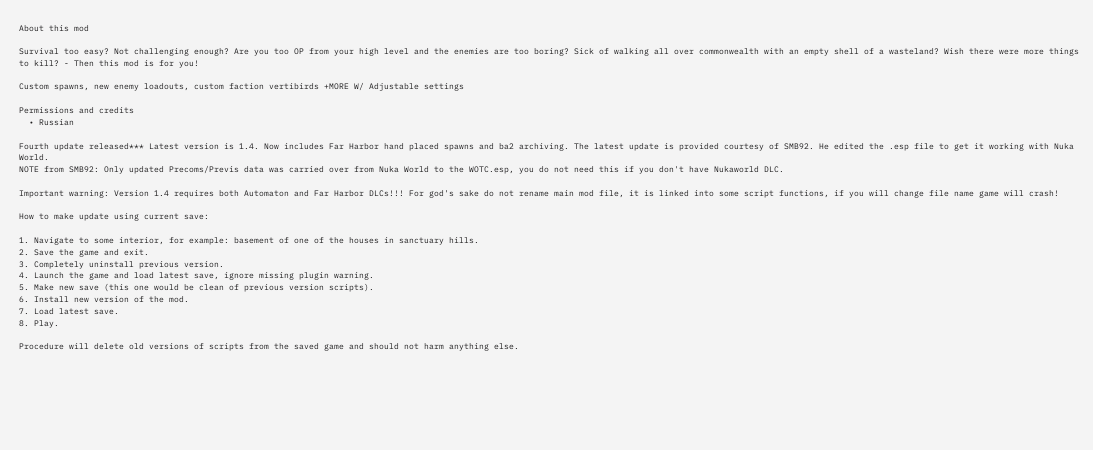About this mod

Survival too easy? Not challenging enough? Are you too OP from your high level and the enemies are too boring? Sick of walking all over commonwealth with an empty shell of a wasteland? Wish there were more things to kill? - Then this mod is for you!

Custom spawns, new enemy loadouts, custom faction vertibirds +MORE W/ Adjustable settings

Permissions and credits
  • Russian

Fourth update released*** Latest version is 1.4. Now includes Far Harbor hand placed spawns and ba2 archiving. The latest update is provided courtesy of SMB92. He edited the .esp file to get it working with Nuka World.
NOTE from SMB92: Only updated Precoms/Previs data was carried over from Nuka World to the WOTC.esp, you do not need this if you don't have Nukaworld DLC.

Important warning: Version 1.4 requires both Automaton and Far Harbor DLCs!!! For god's sake do not rename main mod file, it is linked into some script functions, if you will change file name game will crash!

How to make update using current save:

1. Navigate to some interior, for example: basement of one of the houses in sanctuary hills.
2. Save the game and exit.
3. Completely uninstall previous version.
4. Launch the game and load latest save, ignore missing plugin warning.
5. Make new save (this one would be clean of previous version scripts).
6. Install new version of the mod.
7. Load latest save.
8. Play.

Procedure will delete old versions of scripts from the saved game and should not harm anything else.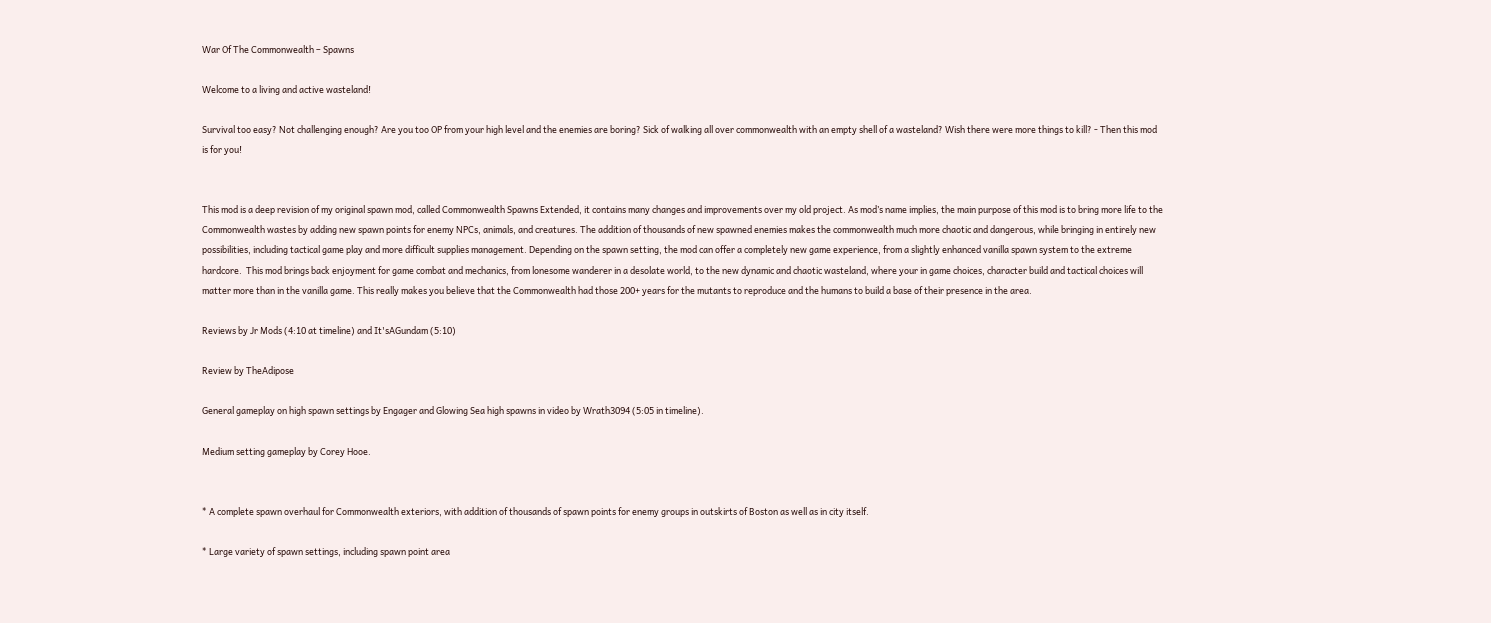War Of The Commonwealth – Spawns

Welcome to a living and active wasteland!

Survival too easy? Not challenging enough? Are you too OP from your high level and the enemies are boring? Sick of walking all over commonwealth with an empty shell of a wasteland? Wish there were more things to kill? - Then this mod is for you!


This mod is a deep revision of my original spawn mod, called Commonwealth Spawns Extended, it contains many changes and improvements over my old project. As mod’s name implies, the main purpose of this mod is to bring more life to the Commonwealth wastes by adding new spawn points for enemy NPCs, animals, and creatures. The addition of thousands of new spawned enemies makes the commonwealth much more chaotic and dangerous, while bringing in entirely new possibilities, including tactical game play and more difficult supplies management. Depending on the spawn setting, the mod can offer a completely new game experience, from a slightly enhanced vanilla spawn system to the extreme hardcore.  This mod brings back enjoyment for game combat and mechanics, from lonesome wanderer in a desolate world, to the new dynamic and chaotic wasteland, where your in game choices, character build and tactical choices will matter more than in the vanilla game. This really makes you believe that the Commonwealth had those 200+ years for the mutants to reproduce and the humans to build a base of their presence in the area.

Reviews by Jr Mods (4:10 at timeline) and It'sAGundam (5:10)

Review by TheAdipose

General gameplay on high spawn settings by Engager and Glowing Sea high spawns in video by Wrath3094 (5:05 in timeline).

Medium setting gameplay by Corey Hooe.


* A complete spawn overhaul for Commonwealth exteriors, with addition of thousands of spawn points for enemy groups in outskirts of Boston as well as in city itself.

* Large variety of spawn settings, including spawn point area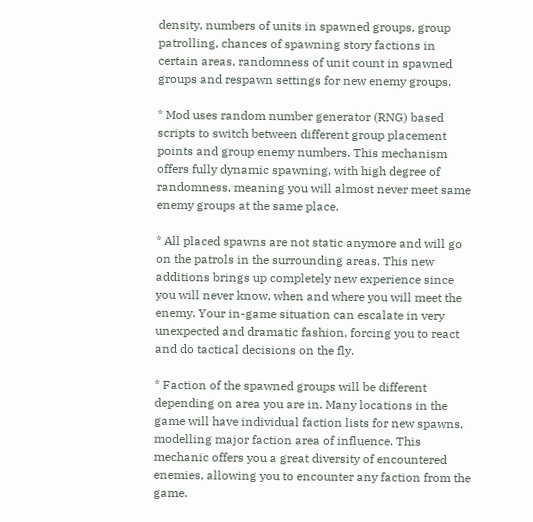density, numbers of units in spawned groups, group patrolling, chances of spawning story factions in certain areas, randomness of unit count in spawned groups and respawn settings for new enemy groups.

* Mod uses random number generator (RNG) based scripts to switch between different group placement points and group enemy numbers. This mechanism offers fully dynamic spawning, with high degree of randomness, meaning you will almost never meet same enemy groups at the same place.

* All placed spawns are not static anymore and will go on the patrols in the surrounding areas. This new additions brings up completely new experience since you will never know, when and where you will meet the enemy. Your in-game situation can escalate in very unexpected and dramatic fashion, forcing you to react and do tactical decisions on the fly.

* Faction of the spawned groups will be different depending on area you are in. Many locations in the game will have individual faction lists for new spawns, modelling major faction area of influence. This mechanic offers you a great diversity of encountered enemies, allowing you to encounter any faction from the game.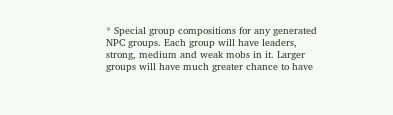* Special group compositions for any generated NPC groups. Each group will have leaders, strong, medium and weak mobs in it. Larger groups will have much greater chance to have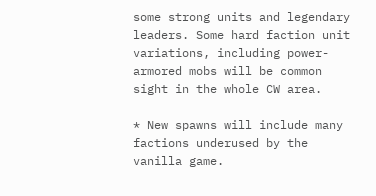some strong units and legendary leaders. Some hard faction unit variations, including power-armored mobs will be common sight in the whole CW area.

* New spawns will include many factions underused by the vanilla game.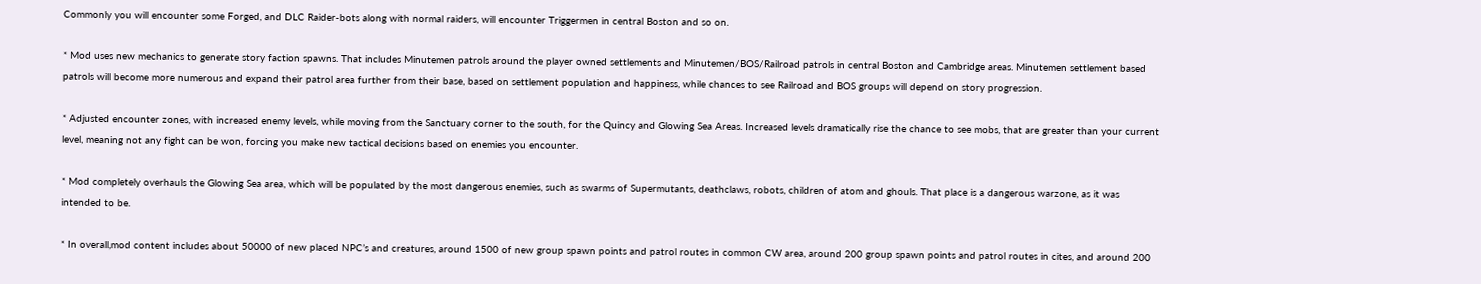Commonly you will encounter some Forged, and DLC Raider-bots along with normal raiders, will encounter Triggermen in central Boston and so on.

* Mod uses new mechanics to generate story faction spawns. That includes Minutemen patrols around the player owned settlements and Minutemen/BOS/Railroad patrols in central Boston and Cambridge areas. Minutemen settlement based patrols will become more numerous and expand their patrol area further from their base, based on settlement population and happiness, while chances to see Railroad and BOS groups will depend on story progression.

* Adjusted encounter zones, with increased enemy levels, while moving from the Sanctuary corner to the south, for the Quincy and Glowing Sea Areas. Increased levels dramatically rise the chance to see mobs, that are greater than your current level, meaning not any fight can be won, forcing you make new tactical decisions based on enemies you encounter.

* Mod completely overhauls the Glowing Sea area, which will be populated by the most dangerous enemies, such as swarms of Supermutants, deathclaws, robots, children of atom and ghouls. That place is a dangerous warzone, as it was intended to be.

* In overall,mod content includes about 50000 of new placed NPC’s and creatures, around 1500 of new group spawn points and patrol routes in common CW area, around 200 group spawn points and patrol routes in cites, and around 200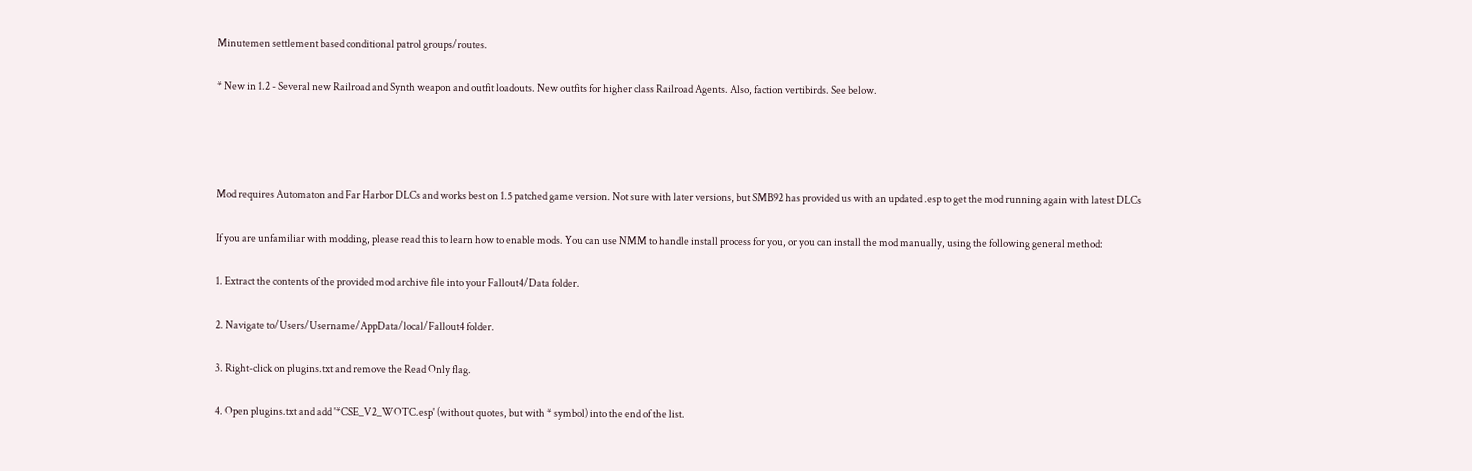Minutemen settlement based conditional patrol groups/routes.

* New in 1.2 - Several new Railroad and Synth weapon and outfit loadouts. New outfits for higher class Railroad Agents. Also, faction vertibirds. See below.




Mod requires Automaton and Far Harbor DLCs and works best on 1.5 patched game version. Not sure with later versions, but SMB92 has provided us with an updated .esp to get the mod running again with latest DLCs

If you are unfamiliar with modding, please read this to learn how to enable mods. You can use NMM to handle install process for you, or you can install the mod manually, using the following general method:

1. Extract the contents of the provided mod archive file into your Fallout4/Data folder.

2. Navigate to/Users/Username/AppData/local/Fallout4 folder.

3. Right-click on plugins.txt and remove the Read Only flag.

4. Open plugins.txt and add '*CSE_V2_WOTC.esp' (without quotes, but with * symbol) into the end of the list.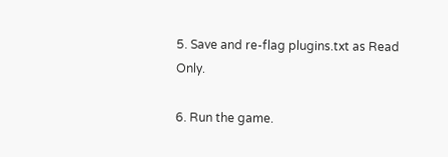5. Save and re-flag plugins.txt as Read Only.

6. Run the game.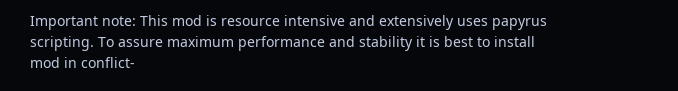Important note: This mod is resource intensive and extensively uses papyrus scripting. To assure maximum performance and stability it is best to install mod in conflict-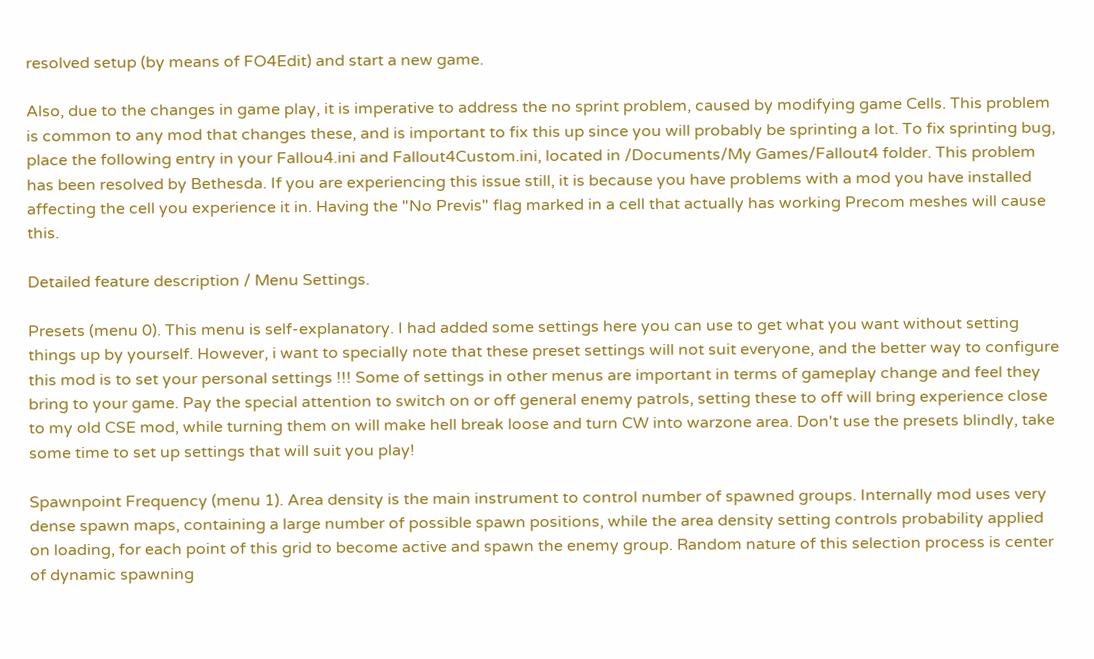resolved setup (by means of FO4Edit) and start a new game.

Also, due to the changes in game play, it is imperative to address the no sprint problem, caused by modifying game Cells. This problem is common to any mod that changes these, and is important to fix this up since you will probably be sprinting a lot. To fix sprinting bug, place the following entry in your Fallou4.ini and Fallout4Custom.ini, located in /Documents/My Games/Fallout4 folder. This problem has been resolved by Bethesda. If you are experiencing this issue still, it is because you have problems with a mod you have installed affecting the cell you experience it in. Having the "No Previs" flag marked in a cell that actually has working Precom meshes will cause this.

Detailed feature description / Menu Settings.

Presets (menu 0). This menu is self-explanatory. I had added some settings here you can use to get what you want without setting things up by yourself. However, i want to specially note that these preset settings will not suit everyone, and the better way to configure this mod is to set your personal settings !!! Some of settings in other menus are important in terms of gameplay change and feel they bring to your game. Pay the special attention to switch on or off general enemy patrols, setting these to off will bring experience close to my old CSE mod, while turning them on will make hell break loose and turn CW into warzone area. Don't use the presets blindly, take some time to set up settings that will suit you play!

Spawnpoint Frequency (menu 1). Area density is the main instrument to control number of spawned groups. Internally mod uses very dense spawn maps, containing a large number of possible spawn positions, while the area density setting controls probability applied on loading, for each point of this grid to become active and spawn the enemy group. Random nature of this selection process is center of dynamic spawning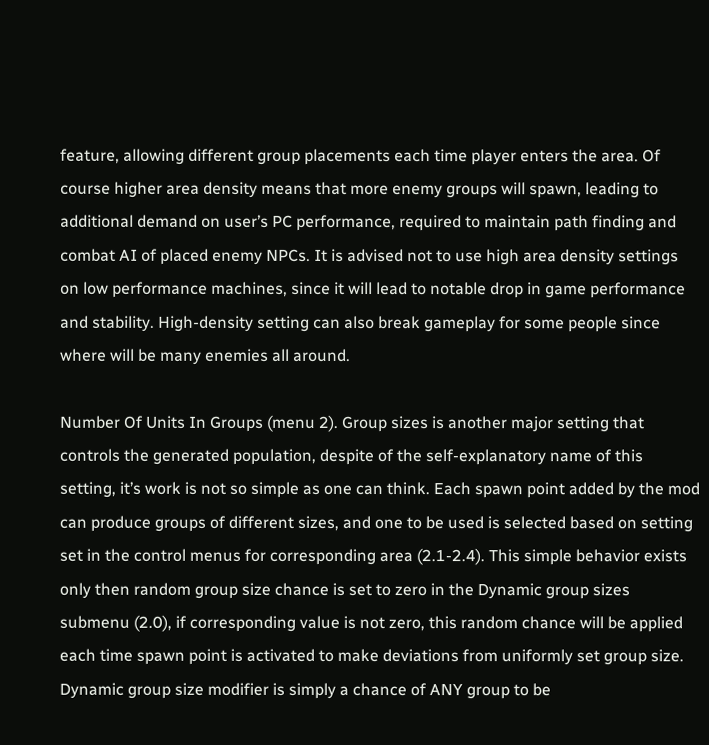feature, allowing different group placements each time player enters the area. Of course higher area density means that more enemy groups will spawn, leading to additional demand on user’s PC performance, required to maintain path finding and combat AI of placed enemy NPCs. It is advised not to use high area density settings on low performance machines, since it will lead to notable drop in game performance and stability. High-density setting can also break gameplay for some people since where will be many enemies all around.

Number Of Units In Groups (menu 2). Group sizes is another major setting that controls the generated population, despite of the self-explanatory name of this setting, it’s work is not so simple as one can think. Each spawn point added by the mod can produce groups of different sizes, and one to be used is selected based on setting set in the control menus for corresponding area (2.1-2.4). This simple behavior exists only then random group size chance is set to zero in the Dynamic group sizes submenu (2.0), if corresponding value is not zero, this random chance will be applied each time spawn point is activated to make deviations from uniformly set group size. Dynamic group size modifier is simply a chance of ANY group to be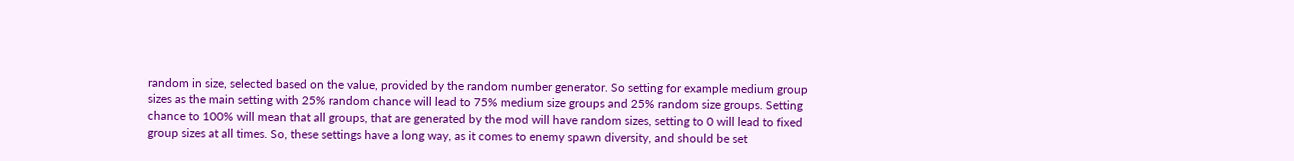random in size, selected based on the value, provided by the random number generator. So setting for example medium group sizes as the main setting with 25% random chance will lead to 75% medium size groups and 25% random size groups. Setting chance to 100% will mean that all groups, that are generated by the mod will have random sizes, setting to 0 will lead to fixed group sizes at all times. So, these settings have a long way, as it comes to enemy spawn diversity, and should be set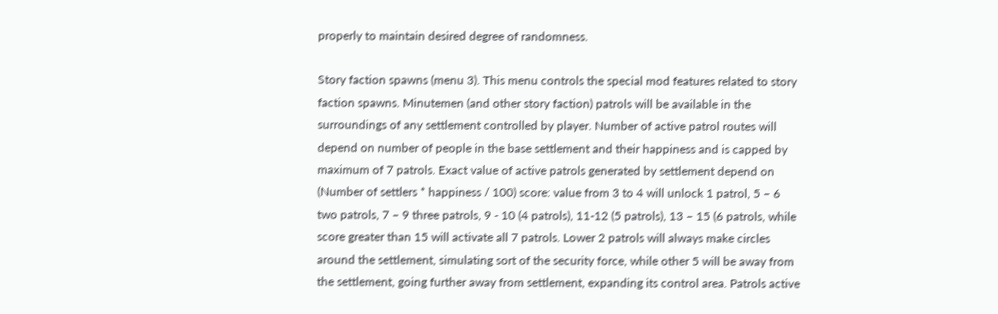properly to maintain desired degree of randomness.

Story faction spawns (menu 3). This menu controls the special mod features related to story faction spawns. Minutemen (and other story faction) patrols will be available in the surroundings of any settlement controlled by player. Number of active patrol routes will depend on number of people in the base settlement and their happiness and is capped by maximum of 7 patrols. Exact value of active patrols generated by settlement depend on (Number of settlers * happiness / 100) score: value from 3 to 4 will unlock 1 patrol, 5 – 6 two patrols, 7 – 9 three patrols, 9 - 10 (4 patrols), 11-12 (5 patrols), 13 – 15 (6 patrols, while score greater than 15 will activate all 7 patrols. Lower 2 patrols will always make circles around the settlement, simulating sort of the security force, while other 5 will be away from the settlement, going further away from settlement, expanding its control area. Patrols active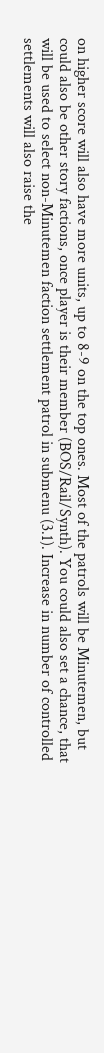on higher score will also have more units, up to 8-9 on the top ones. Most of the patrols will be Minutemen, but could also be other story factions, once player is their member (BOS/Rail/Synth). You could also set a chance, that will be used to select non-Minutemen faction settlement patrol in submenu (3.1). Increase in number of controlled settlements will also raise the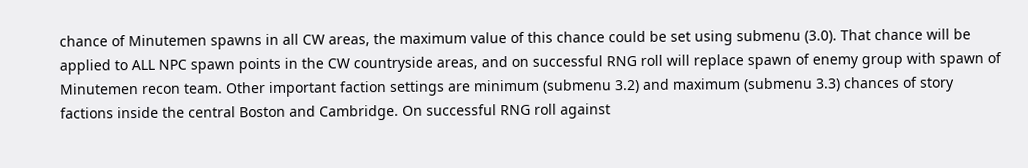chance of Minutemen spawns in all CW areas, the maximum value of this chance could be set using submenu (3.0). That chance will be applied to ALL NPC spawn points in the CW countryside areas, and on successful RNG roll will replace spawn of enemy group with spawn of Minutemen recon team. Other important faction settings are minimum (submenu 3.2) and maximum (submenu 3.3) chances of story factions inside the central Boston and Cambridge. On successful RNG roll against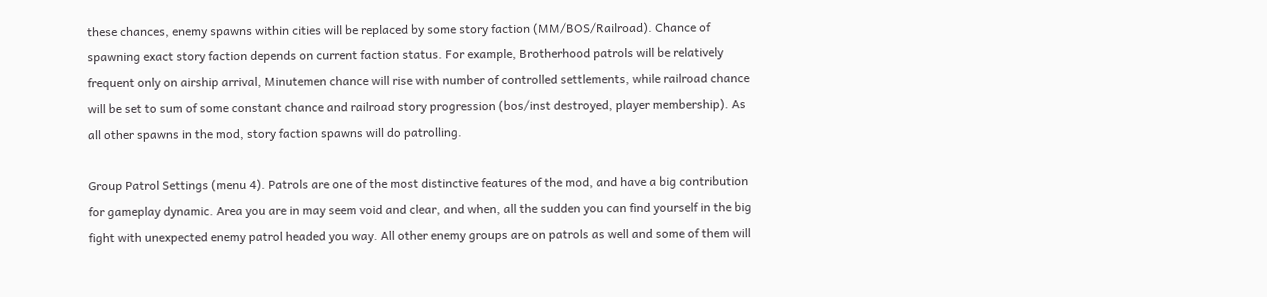these chances, enemy spawns within cities will be replaced by some story faction (MM/BOS/Railroad). Chance of spawning exact story faction depends on current faction status. For example, Brotherhood patrols will be relatively frequent only on airship arrival, Minutemen chance will rise with number of controlled settlements, while railroad chance will be set to sum of some constant chance and railroad story progression (bos/inst destroyed, player membership). As all other spawns in the mod, story faction spawns will do patrolling.

Group Patrol Settings (menu 4). Patrols are one of the most distinctive features of the mod, and have a big contribution for gameplay dynamic. Area you are in may seem void and clear, and when, all the sudden you can find yourself in the big fight with unexpected enemy patrol headed you way. All other enemy groups are on patrols as well and some of them will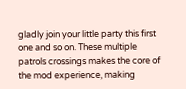gladly join your little party this first one and so on. These multiple patrols crossings makes the core of the mod experience, making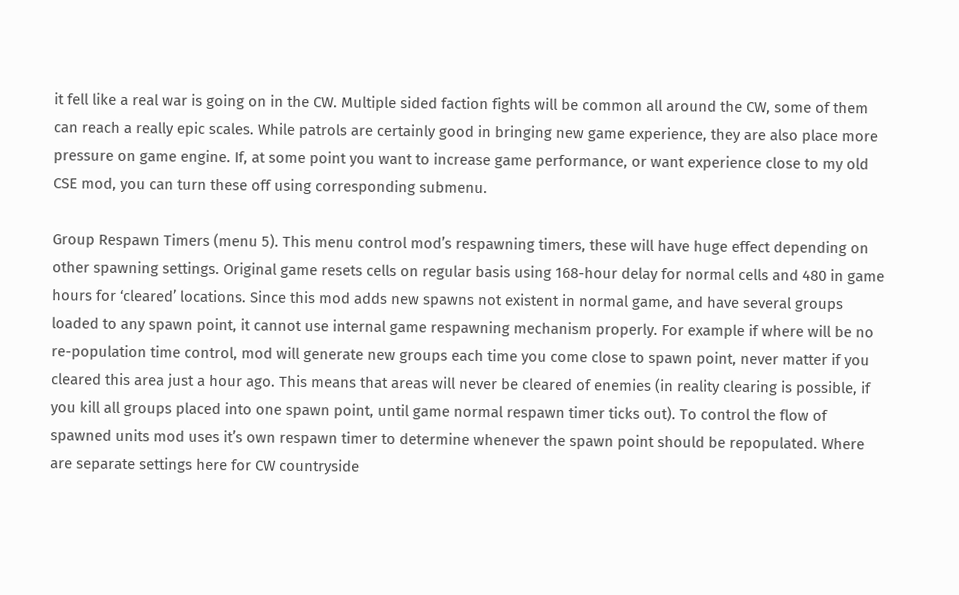it fell like a real war is going on in the CW. Multiple sided faction fights will be common all around the CW, some of them can reach a really epic scales. While patrols are certainly good in bringing new game experience, they are also place more pressure on game engine. If, at some point you want to increase game performance, or want experience close to my old CSE mod, you can turn these off using corresponding submenu.

Group Respawn Timers (menu 5). This menu control mod’s respawning timers, these will have huge effect depending on other spawning settings. Original game resets cells on regular basis using 168-hour delay for normal cells and 480 in game hours for ‘cleared’ locations. Since this mod adds new spawns not existent in normal game, and have several groups loaded to any spawn point, it cannot use internal game respawning mechanism properly. For example if where will be no re-population time control, mod will generate new groups each time you come close to spawn point, never matter if you cleared this area just a hour ago. This means that areas will never be cleared of enemies (in reality clearing is possible, if you kill all groups placed into one spawn point, until game normal respawn timer ticks out). To control the flow of spawned units mod uses it’s own respawn timer to determine whenever the spawn point should be repopulated. Where are separate settings here for CW countryside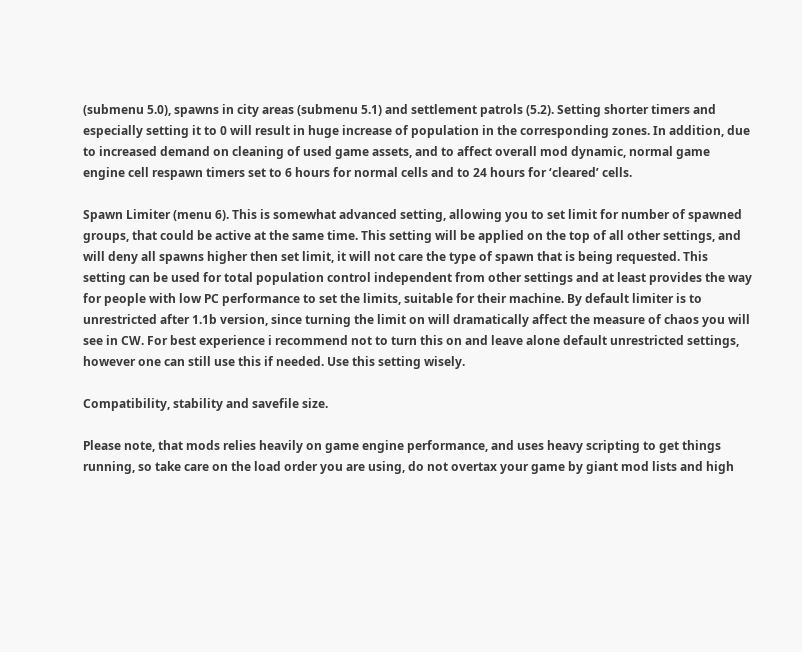(submenu 5.0), spawns in city areas (submenu 5.1) and settlement patrols (5.2). Setting shorter timers and especially setting it to 0 will result in huge increase of population in the corresponding zones. In addition, due to increased demand on cleaning of used game assets, and to affect overall mod dynamic, normal game engine cell respawn timers set to 6 hours for normal cells and to 24 hours for ‘cleared’ cells.

Spawn Limiter (menu 6). This is somewhat advanced setting, allowing you to set limit for number of spawned groups, that could be active at the same time. This setting will be applied on the top of all other settings, and will deny all spawns higher then set limit, it will not care the type of spawn that is being requested. This setting can be used for total population control independent from other settings and at least provides the way for people with low PC performance to set the limits, suitable for their machine. By default limiter is to unrestricted after 1.1b version, since turning the limit on will dramatically affect the measure of chaos you will see in CW. For best experience i recommend not to turn this on and leave alone default unrestricted settings, however one can still use this if needed. Use this setting wisely.

Compatibility, stability and savefile size.

Please note, that mods relies heavily on game engine performance, and uses heavy scripting to get things running, so take care on the load order you are using, do not overtax your game by giant mod lists and high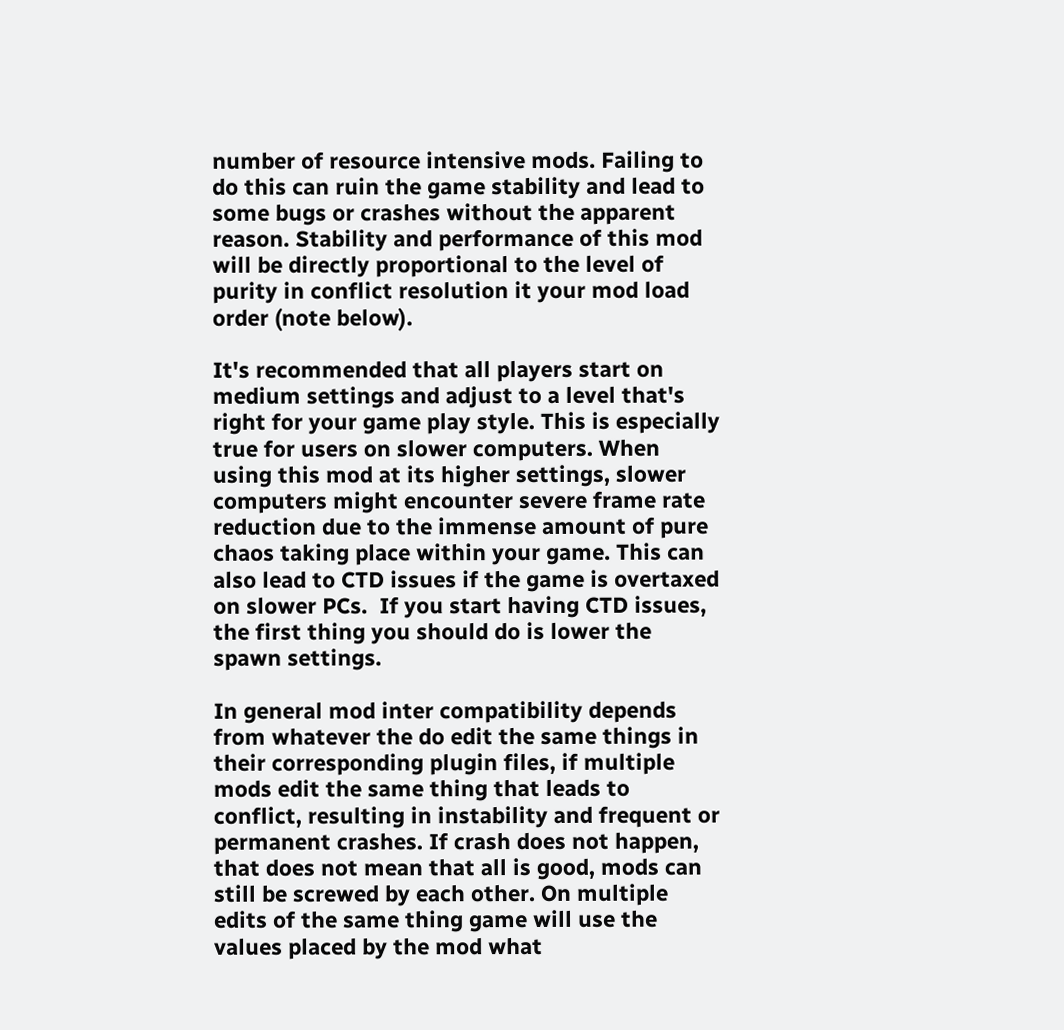number of resource intensive mods. Failing to do this can ruin the game stability and lead to some bugs or crashes without the apparent reason. Stability and performance of this mod will be directly proportional to the level of purity in conflict resolution it your mod load order (note below).

It's recommended that all players start on medium settings and adjust to a level that's right for your game play style. This is especially true for users on slower computers. When using this mod at its higher settings, slower computers might encounter severe frame rate reduction due to the immense amount of pure chaos taking place within your game. This can also lead to CTD issues if the game is overtaxed on slower PCs.  If you start having CTD issues, the first thing you should do is lower the spawn settings.

In general mod inter compatibility depends from whatever the do edit the same things in their corresponding plugin files, if multiple mods edit the same thing that leads to conflict, resulting in instability and frequent or permanent crashes. If crash does not happen, that does not mean that all is good, mods can still be screwed by each other. On multiple edits of the same thing game will use the values placed by the mod what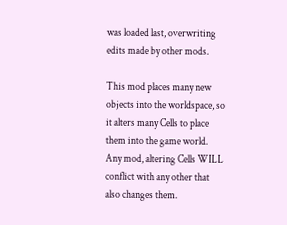was loaded last, overwriting edits made by other mods.

This mod places many new objects into the worldspace, so it alters many Cells to place them into the game world. Any mod, altering Cells WILL conflict with any other that also changes them.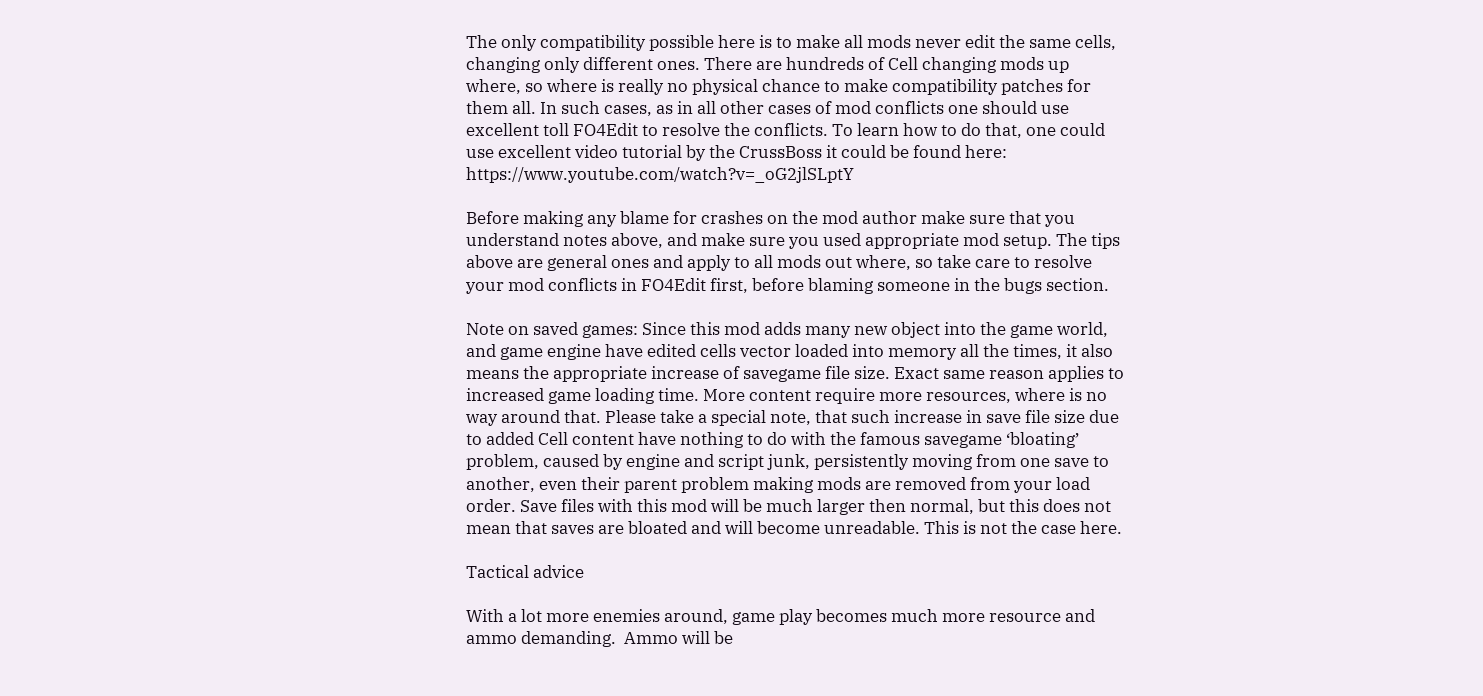The only compatibility possible here is to make all mods never edit the same cells, changing only different ones. There are hundreds of Cell changing mods up where, so where is really no physical chance to make compatibility patches for them all. In such cases, as in all other cases of mod conflicts one should use excellent toll FO4Edit to resolve the conflicts. To learn how to do that, one could use excellent video tutorial by the CrussBoss it could be found here: https://www.youtube.com/watch?v=_oG2jlSLptY

Before making any blame for crashes on the mod author make sure that you understand notes above, and make sure you used appropriate mod setup. The tips above are general ones and apply to all mods out where, so take care to resolve your mod conflicts in FO4Edit first, before blaming someone in the bugs section.

Note on saved games: Since this mod adds many new object into the game world, and game engine have edited cells vector loaded into memory all the times, it also means the appropriate increase of savegame file size. Exact same reason applies to increased game loading time. More content require more resources, where is no way around that. Please take a special note, that such increase in save file size due to added Cell content have nothing to do with the famous savegame ‘bloating’ problem, caused by engine and script junk, persistently moving from one save to another, even their parent problem making mods are removed from your load order. Save files with this mod will be much larger then normal, but this does not mean that saves are bloated and will become unreadable. This is not the case here.

Tactical advice

With a lot more enemies around, game play becomes much more resource and ammo demanding.  Ammo will be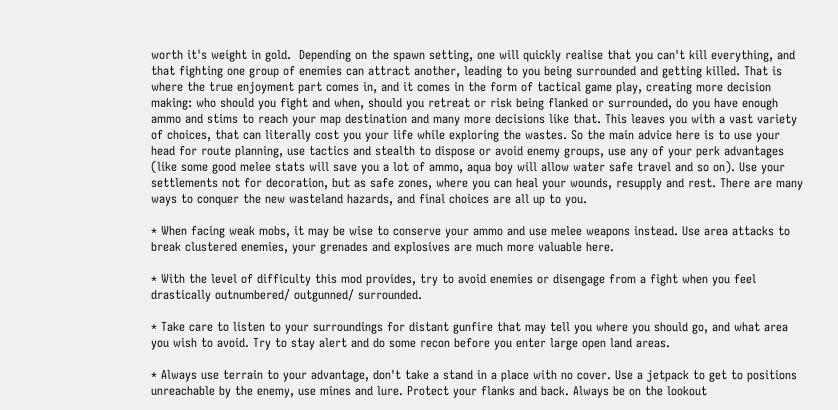worth it's weight in gold.  Depending on the spawn setting, one will quickly realise that you can't kill everything, and that fighting one group of enemies can attract another, leading to you being surrounded and getting killed. That is where the true enjoyment part comes in, and it comes in the form of tactical game play, creating more decision making: who should you fight and when, should you retreat or risk being flanked or surrounded, do you have enough ammo and stims to reach your map destination and many more decisions like that. This leaves you with a vast variety of choices, that can literally cost you your life while exploring the wastes. So the main advice here is to use your head for route planning, use tactics and stealth to dispose or avoid enemy groups, use any of your perk advantages (like some good melee stats will save you a lot of ammo, aqua boy will allow water safe travel and so on). Use your settlements not for decoration, but as safe zones, where you can heal your wounds, resupply and rest. There are many ways to conquer the new wasteland hazards, and final choices are all up to you.

* When facing weak mobs, it may be wise to conserve your ammo and use melee weapons instead. Use area attacks to break clustered enemies, your grenades and explosives are much more valuable here.

* With the level of difficulty this mod provides, try to avoid enemies or disengage from a fight when you feel drastically outnumbered/ outgunned/ surrounded.

* Take care to listen to your surroundings for distant gunfire that may tell you where you should go, and what area you wish to avoid. Try to stay alert and do some recon before you enter large open land areas.

* Always use terrain to your advantage, don't take a stand in a place with no cover. Use a jetpack to get to positions unreachable by the enemy, use mines and lure. Protect your flanks and back. Always be on the lookout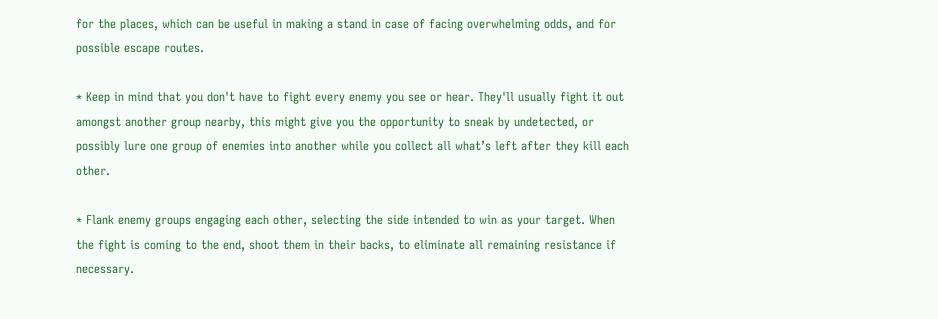for the places, which can be useful in making a stand in case of facing overwhelming odds, and for possible escape routes.

* Keep in mind that you don't have to fight every enemy you see or hear. They'll usually fight it out amongst another group nearby, this might give you the opportunity to sneak by undetected, or possibly lure one group of enemies into another while you collect all what’s left after they kill each other.

* Flank enemy groups engaging each other, selecting the side intended to win as your target. When the fight is coming to the end, shoot them in their backs, to eliminate all remaining resistance if necessary.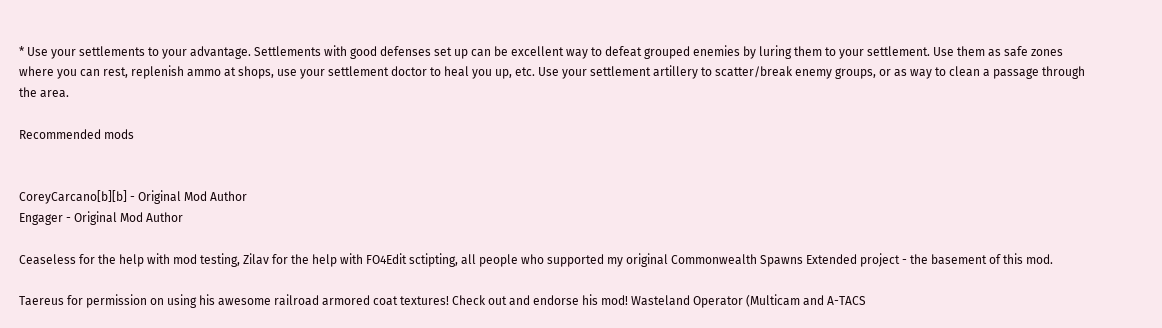* Use your settlements to your advantage. Settlements with good defenses set up can be excellent way to defeat grouped enemies by luring them to your settlement. Use them as safe zones where you can rest, replenish ammo at shops, use your settlement doctor to heal you up, etc. Use your settlement artillery to scatter/break enemy groups, or as way to clean a passage through the area.

Recommended mods


CoreyCarcano[b][b] - Original Mod Author
Engager - Original Mod Author

Ceaseless for the help with mod testing, Zilav for the help with FO4Edit sctipting, all people who supported my original Commonwealth Spawns Extended project - the basement of this mod.

Taereus for permission on using his awesome railroad armored coat textures! Check out and endorse his mod! Wasteland Operator (Multicam and A-TACS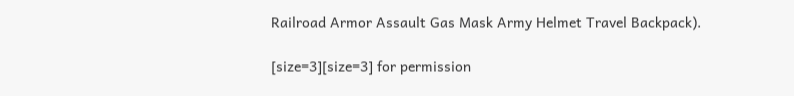Railroad Armor Assault Gas Mask Army Helmet Travel Backpack).

[size=3][size=3] for permission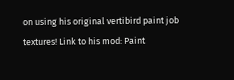on using his original vertibird paint job textures! Link to his mod: Paint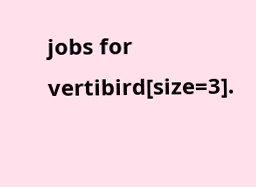jobs for vertibird[size=3].